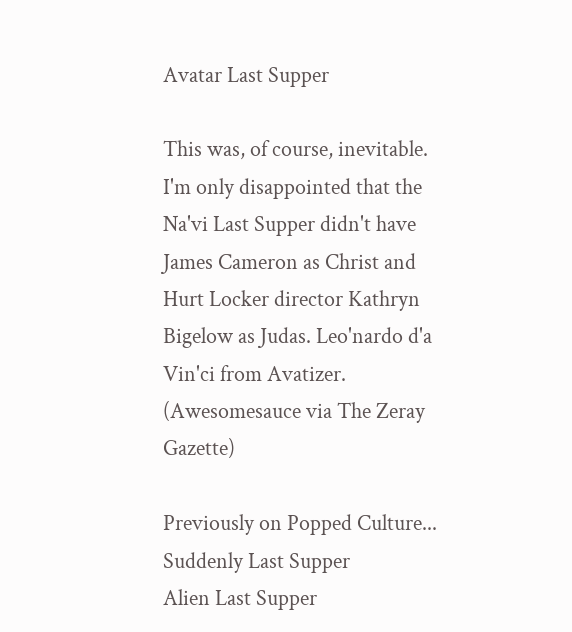Avatar Last Supper

This was, of course, inevitable. I'm only disappointed that the Na'vi Last Supper didn't have James Cameron as Christ and Hurt Locker director Kathryn Bigelow as Judas. Leo'nardo d'a Vin'ci from Avatizer. (Awesomesauce via The Zeray Gazette)

Previously on Popped Culture...
Suddenly Last Supper
Alien Last Supper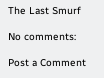The Last Smurf

No comments:

Post a Comment